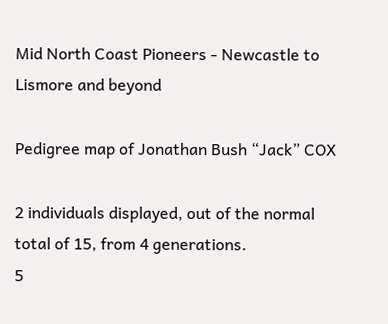Mid North Coast Pioneers - Newcastle to Lismore and beyond

Pedigree map of Jonathan Bush “Jack” COX

2 individuals displayed, out of the normal total of 15, from 4 generations.
5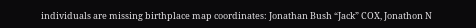individuals are missing birthplace map coordinates: Jonathan Bush “Jack” COX, Jonathon N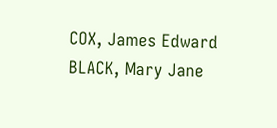COX, James Edward BLACK, Mary Jane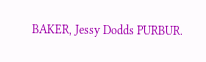BAKER, Jessy Dodds PURBUR.